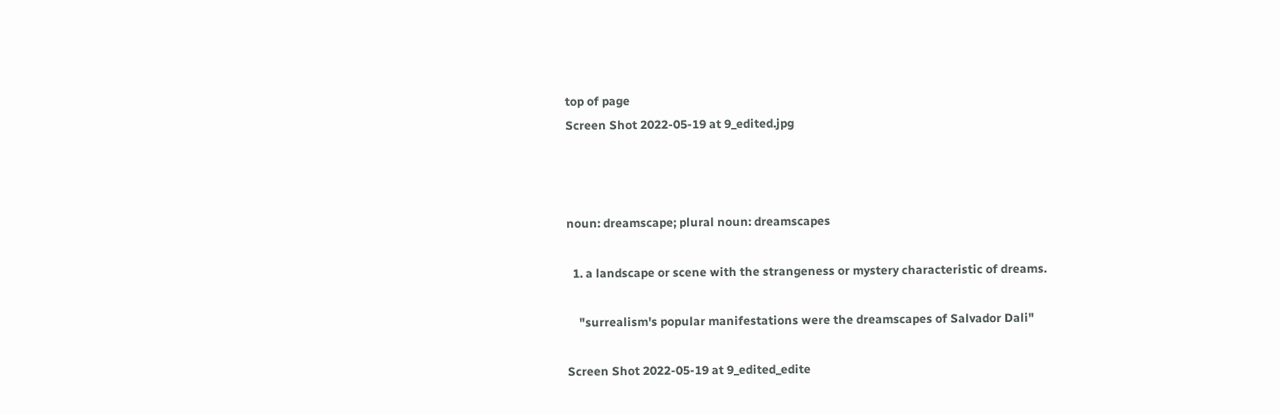top of page
Screen Shot 2022-05-19 at 9_edited.jpg



noun: dreamscape; plural noun: dreamscapes

  1. a landscape or scene with the strangeness or mystery characteristic of dreams.

    "surrealism's popular manifestations were the dreamscapes of Salvador Dali"

Screen Shot 2022-05-19 at 9_edited_edite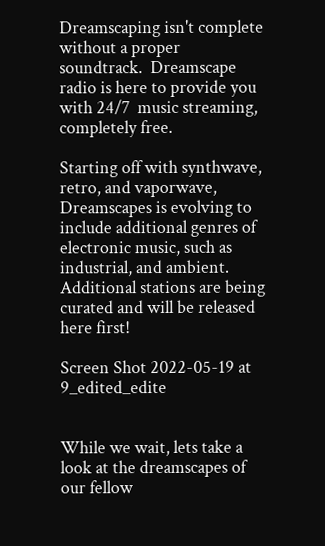Dreamscaping isn't complete without a proper soundtrack.  Dreamscape radio is here to provide you with 24/7  music streaming, completely free.

Starting off with synthwave, retro, and vaporwave, Dreamscapes is evolving to include additional genres of electronic music, such as industrial, and ambient.  Additional stations are being curated and will be released here first!

Screen Shot 2022-05-19 at 9_edited_edite


While we wait, lets take a look at the dreamscapes of our fellow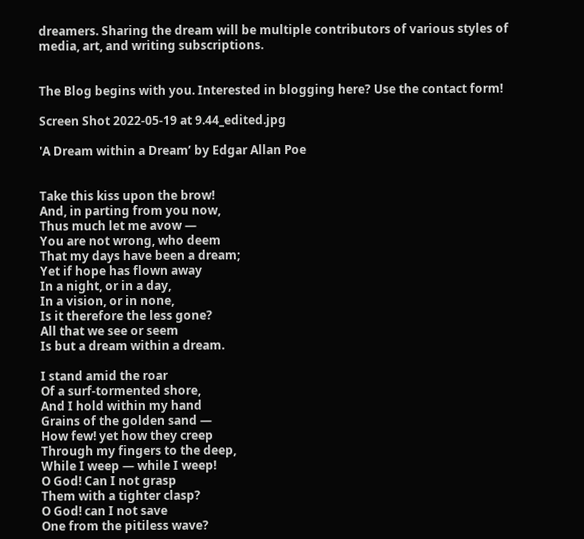dreamers. Sharing the dream will be multiple contributors of various styles of media, art, and writing subscriptions.


The Blog begins with you. Interested in blogging here? Use the contact form!

Screen Shot 2022-05-19 at 9.44_edited.jpg

'A Dream within a Dream’ by Edgar Allan Poe


Take this kiss upon the brow!
And, in parting from you now,
Thus much let me avow —
You are not wrong, who deem
That my days have been a dream;
Yet if hope has flown away
In a night, or in a day,
In a vision, or in none,
Is it therefore the less gone?
All that we see or seem
Is but a dream within a dream.

I stand amid the roar
Of a surf-tormented shore,
And I hold within my hand
Grains of the golden sand —
How few! yet how they creep
Through my fingers to the deep,
While I weep — while I weep!
O God! Can I not grasp
Them with a tighter clasp?
O God! can I not save
One from the pitiless wave?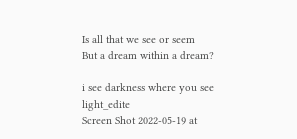Is all that we see or seem
But a dream within a dream?

i see darkness where you see light_edite
Screen Shot 2022-05-19 at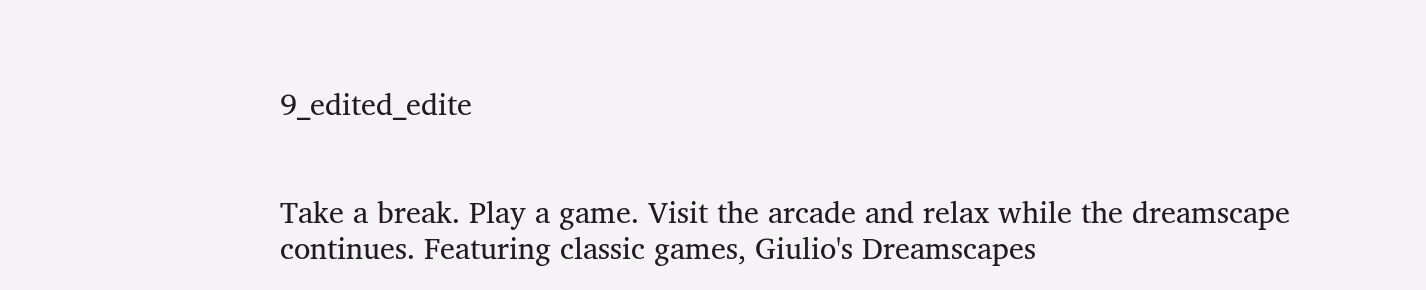9_edited_edite


Take a break. Play a game. Visit the arcade and relax while the dreamscape continues. Featuring classic games, Giulio's Dreamscapes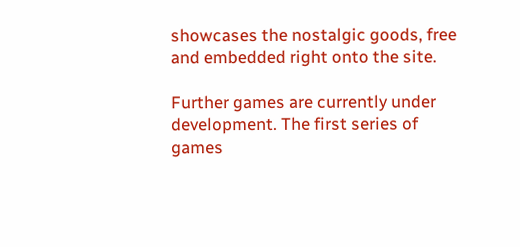showcases the nostalgic goods, free and embedded right onto the site.

Further games are currently under development. The first series of games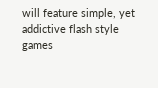will feature simple, yet addictive flash style games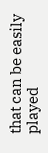that can be easily played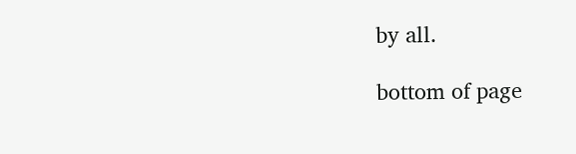by all.

bottom of page